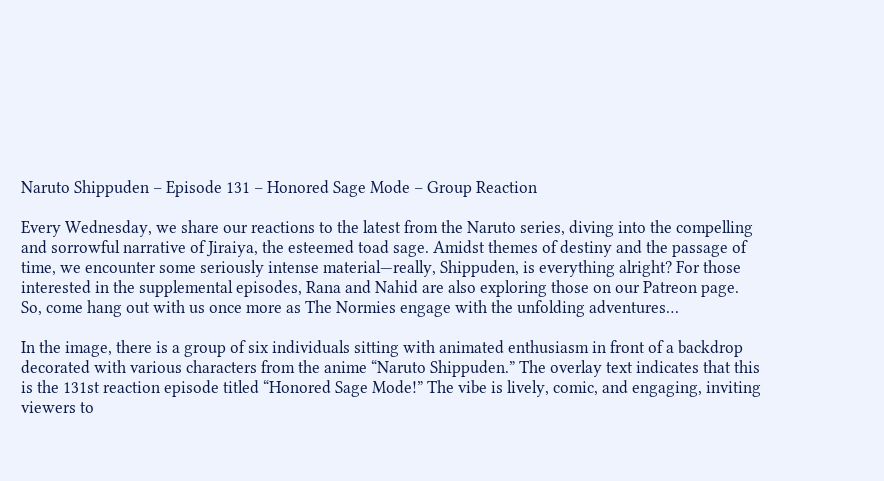Naruto Shippuden – Episode 131 – Honored Sage Mode – Group Reaction

Every Wednesday, we share our reactions to the latest from the Naruto series, diving into the compelling and sorrowful narrative of Jiraiya, the esteemed toad sage. Amidst themes of destiny and the passage of time, we encounter some seriously intense material—really, Shippuden, is everything alright? For those interested in the supplemental episodes, Rana and Nahid are also exploring those on our Patreon page. So, come hang out with us once more as The Normies engage with the unfolding adventures…

In the image, there is a group of six individuals sitting with animated enthusiasm in front of a backdrop decorated with various characters from the anime “Naruto Shippuden.” The overlay text indicates that this is the 131st reaction episode titled “Honored Sage Mode!” The vibe is lively, comic, and engaging, inviting viewers to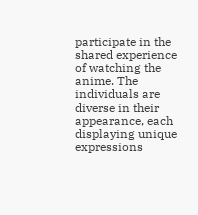participate in the shared experience of watching the anime. The individuals are diverse in their appearance, each displaying unique expressions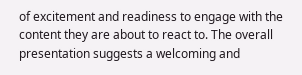of excitement and readiness to engage with the content they are about to react to. The overall presentation suggests a welcoming and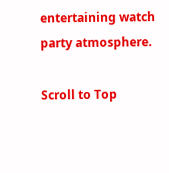entertaining watch party atmosphere.

Scroll to Top